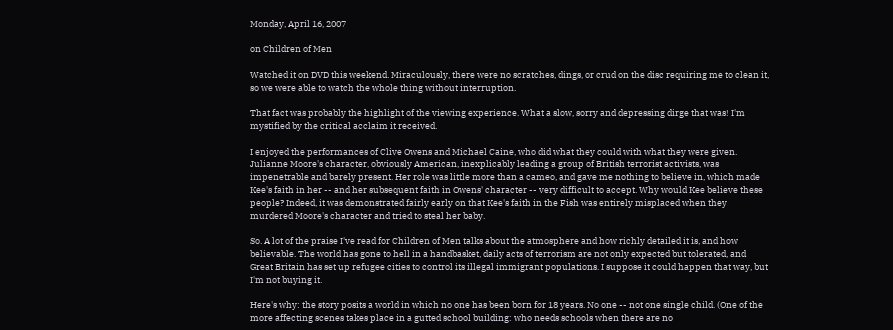Monday, April 16, 2007

on Children of Men

Watched it on DVD this weekend. Miraculously, there were no scratches, dings, or crud on the disc requiring me to clean it, so we were able to watch the whole thing without interruption.

That fact was probably the highlight of the viewing experience. What a slow, sorry and depressing dirge that was! I'm mystified by the critical acclaim it received.

I enjoyed the performances of Clive Owens and Michael Caine, who did what they could with what they were given. Julianne Moore's character, obviously American, inexplicably leading a group of British terrorist activists, was impenetrable and barely present. Her role was little more than a cameo, and gave me nothing to believe in, which made Kee's faith in her -- and her subsequent faith in Owens' character -- very difficult to accept. Why would Kee believe these people? Indeed, it was demonstrated fairly early on that Kee's faith in the Fish was entirely misplaced when they murdered Moore's character and tried to steal her baby.

So. A lot of the praise I've read for Children of Men talks about the atmosphere and how richly detailed it is, and how believable. The world has gone to hell in a handbasket, daily acts of terrorism are not only expected but tolerated, and Great Britain has set up refugee cities to control its illegal immigrant populations. I suppose it could happen that way, but I'm not buying it.

Here's why: the story posits a world in which no one has been born for 18 years. No one -- not one single child. (One of the more affecting scenes takes place in a gutted school building: who needs schools when there are no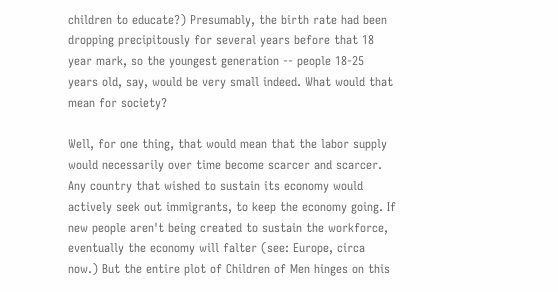children to educate?) Presumably, the birth rate had been dropping precipitously for several years before that 18 year mark, so the youngest generation -- people 18-25 years old, say, would be very small indeed. What would that mean for society?

Well, for one thing, that would mean that the labor supply would necessarily over time become scarcer and scarcer. Any country that wished to sustain its economy would actively seek out immigrants, to keep the economy going. If new people aren't being created to sustain the workforce, eventually the economy will falter (see: Europe, circa now.) But the entire plot of Children of Men hinges on this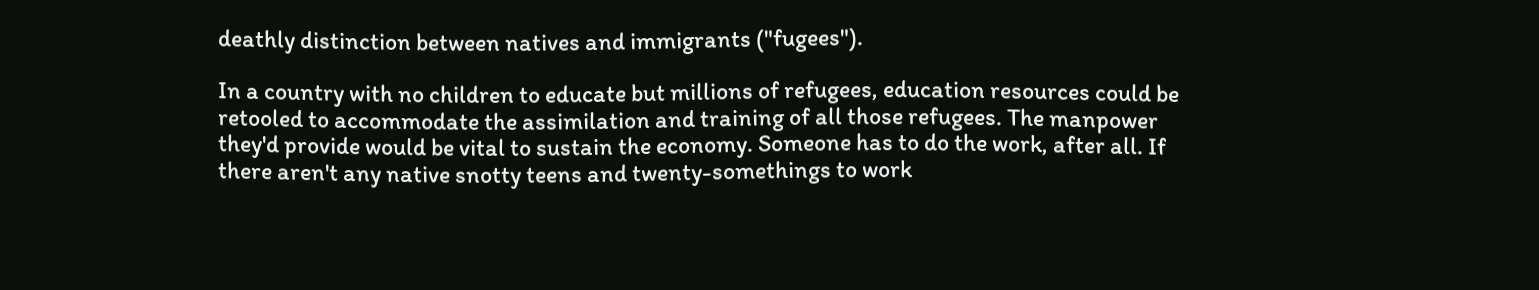deathly distinction between natives and immigrants ("fugees").

In a country with no children to educate but millions of refugees, education resources could be retooled to accommodate the assimilation and training of all those refugees. The manpower they'd provide would be vital to sustain the economy. Someone has to do the work, after all. If there aren't any native snotty teens and twenty-somethings to work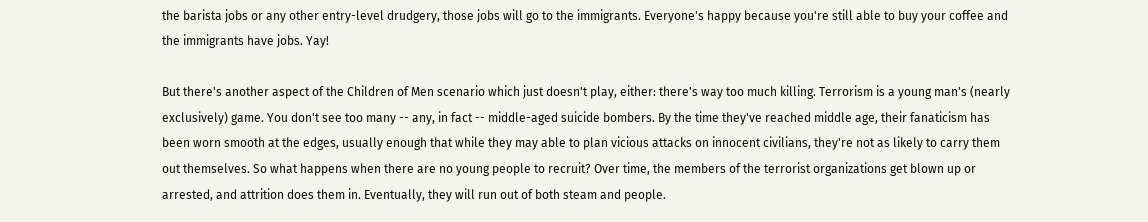the barista jobs or any other entry-level drudgery, those jobs will go to the immigrants. Everyone's happy because you're still able to buy your coffee and the immigrants have jobs. Yay!

But there's another aspect of the Children of Men scenario which just doesn't play, either: there's way too much killing. Terrorism is a young man's (nearly exclusively) game. You don't see too many -- any, in fact -- middle-aged suicide bombers. By the time they've reached middle age, their fanaticism has been worn smooth at the edges, usually enough that while they may able to plan vicious attacks on innocent civilians, they're not as likely to carry them out themselves. So what happens when there are no young people to recruit? Over time, the members of the terrorist organizations get blown up or arrested, and attrition does them in. Eventually, they will run out of both steam and people.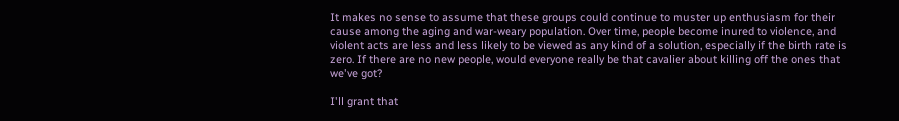It makes no sense to assume that these groups could continue to muster up enthusiasm for their cause among the aging and war-weary population. Over time, people become inured to violence, and violent acts are less and less likely to be viewed as any kind of a solution, especially if the birth rate is zero. If there are no new people, would everyone really be that cavalier about killing off the ones that we've got?

I'll grant that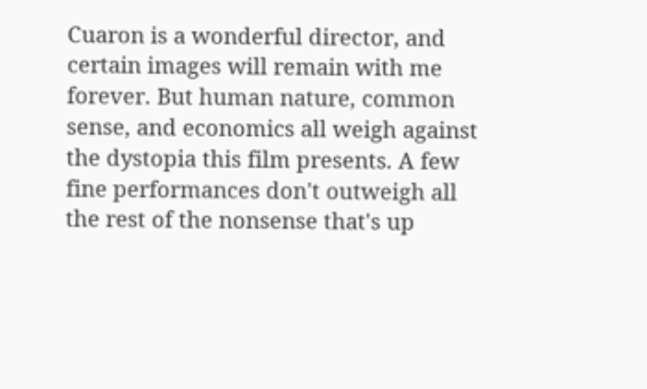Cuaron is a wonderful director, and certain images will remain with me forever. But human nature, common sense, and economics all weigh against the dystopia this film presents. A few fine performances don't outweigh all the rest of the nonsense that's up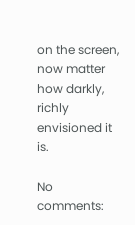on the screen, now matter how darkly, richly envisioned it is.

No comments: